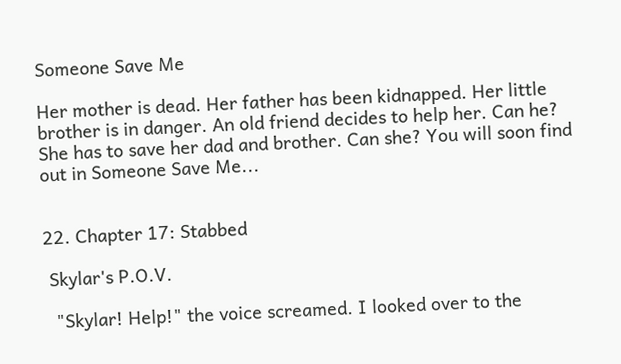Someone Save Me

Her mother is dead. Her father has been kidnapped. Her little brother is in danger. An old friend decides to help her. Can he? She has to save her dad and brother. Can she? You will soon find out in Someone Save Me...


22. Chapter 17: Stabbed

 Skylar's P.O.V.

  "Skylar! Help!" the voice screamed. I looked over to the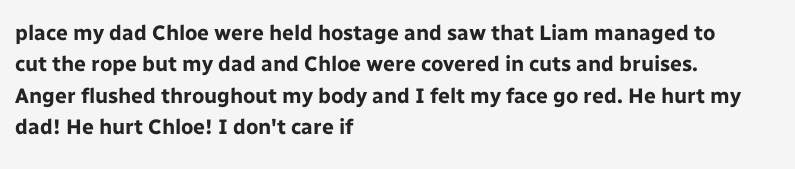place my dad Chloe were held hostage and saw that Liam managed to cut the rope but my dad and Chloe were covered in cuts and bruises. Anger flushed throughout my body and I felt my face go red. He hurt my dad! He hurt Chloe! I don't care if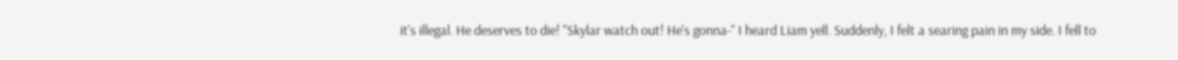it's illegal. He deserves to die! "Skylar watch out! He's gonna-" I heard Liam yell. Suddenly, I felt a searing pain in my side. I fell to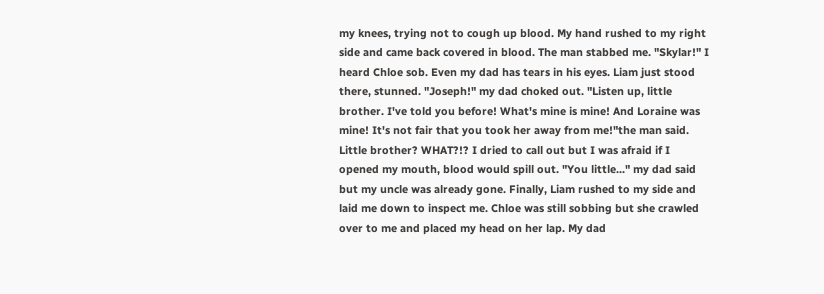my knees, trying not to cough up blood. My hand rushed to my right side and came back covered in blood. The man stabbed me. "Skylar!" I heard Chloe sob. Even my dad has tears in his eyes. Liam just stood there, stunned. "Joseph!" my dad choked out. "Listen up, little brother. I've told you before! What's mine is mine! And Loraine was mine! It's not fair that you took her away from me!"the man said. Little brother? WHAT?!? I dried to call out but I was afraid if I opened my mouth, blood would spill out. "You little..." my dad said but my uncle was already gone. Finally, Liam rushed to my side and laid me down to inspect me. Chloe was still sobbing but she crawled over to me and placed my head on her lap. My dad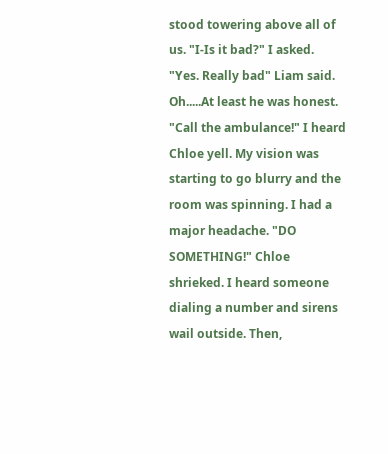stood towering above all of us. "I-Is it bad?" I asked.  "Yes. Really bad" Liam said. Oh.....At least he was honest. "Call the ambulance!" I heard Chloe yell. My vision was starting to go blurry and the room was spinning. I had a major headache. "DO SOMETHING!" Chloe shrieked. I heard someone dialing a number and sirens wail outside. Then,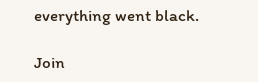everything went black.

Join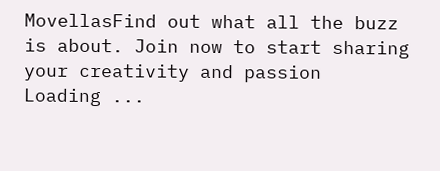MovellasFind out what all the buzz is about. Join now to start sharing your creativity and passion
Loading ...